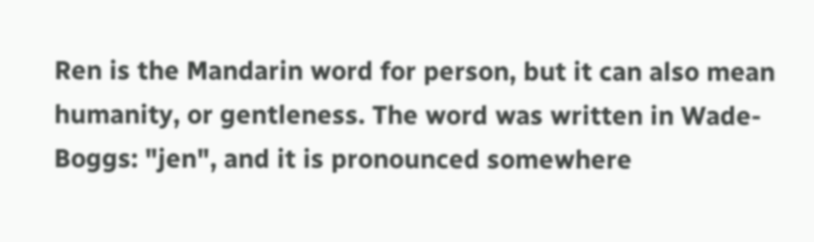Ren is the Mandarin word for person, but it can also mean humanity, or gentleness. The word was written in Wade-Boggs: "jen", and it is pronounced somewhere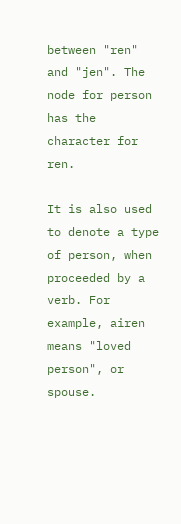between "ren" and "jen". The node for person has the character for ren.

It is also used to denote a type of person, when proceeded by a verb. For example, airen means "loved person", or spouse.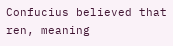Confucius believed that ren, meaning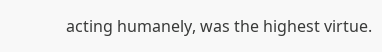acting humanely, was the highest virtue.